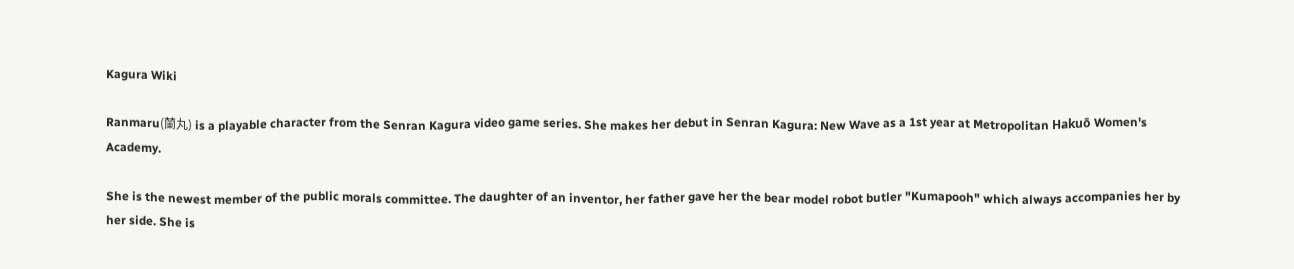Kagura Wiki

Ranmaru(蘭丸) is a playable character from the Senran Kagura video game series. She makes her debut in Senran Kagura: New Wave as a 1st year at Metropolitan Hakuō Women's Academy.

She is the newest member of the public morals committee. The daughter of an inventor, her father gave her the bear model robot butler "Kumapooh" which always accompanies her by her side. She is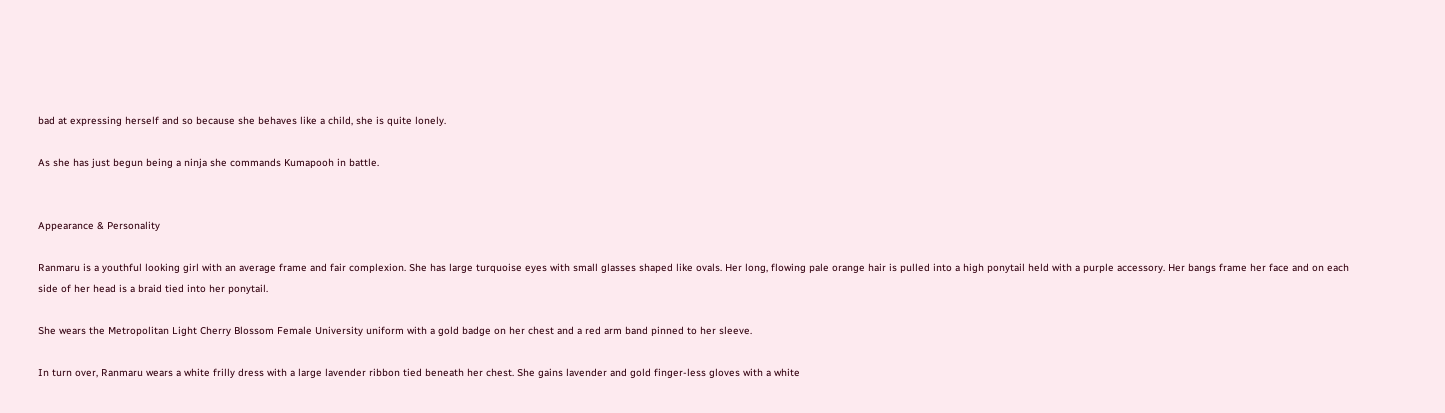bad at expressing herself and so because she behaves like a child, she is quite lonely.

As she has just begun being a ninja she commands Kumapooh in battle.


Appearance & Personality

Ranmaru is a youthful looking girl with an average frame and fair complexion. She has large turquoise eyes with small glasses shaped like ovals. Her long, flowing pale orange hair is pulled into a high ponytail held with a purple accessory. Her bangs frame her face and on each side of her head is a braid tied into her ponytail.

She wears the Metropolitan Light Cherry Blossom Female University uniform with a gold badge on her chest and a red arm band pinned to her sleeve.

In turn over, Ranmaru wears a white frilly dress with a large lavender ribbon tied beneath her chest. She gains lavender and gold finger-less gloves with a white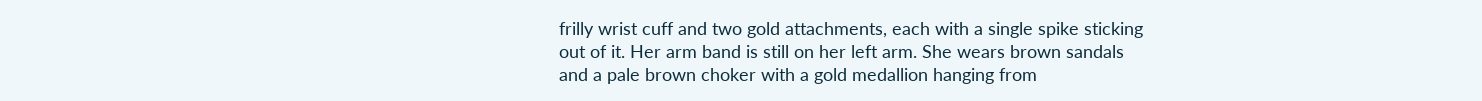frilly wrist cuff and two gold attachments, each with a single spike sticking out of it. Her arm band is still on her left arm. She wears brown sandals and a pale brown choker with a gold medallion hanging from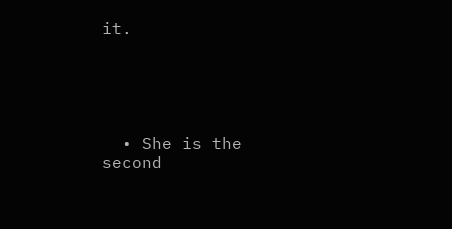it.





  • She is the second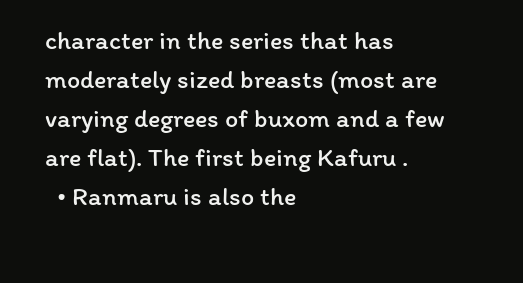character in the series that has moderately sized breasts (most are varying degrees of buxom and a few are flat). The first being Kafuru .
  • Ranmaru is also the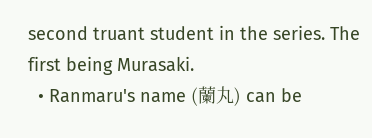second truant student in the series. The first being Murasaki.
  • Ranmaru's name (蘭丸) can be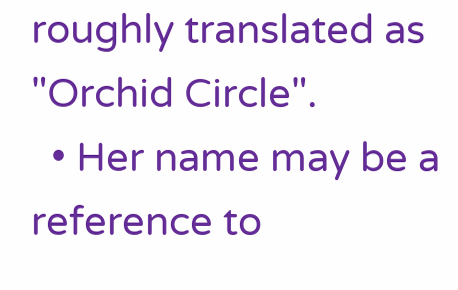roughly translated as "Orchid Circle".
  • Her name may be a reference to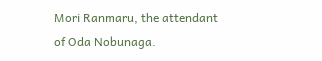Mori Ranmaru, the attendant of Oda Nobunaga.